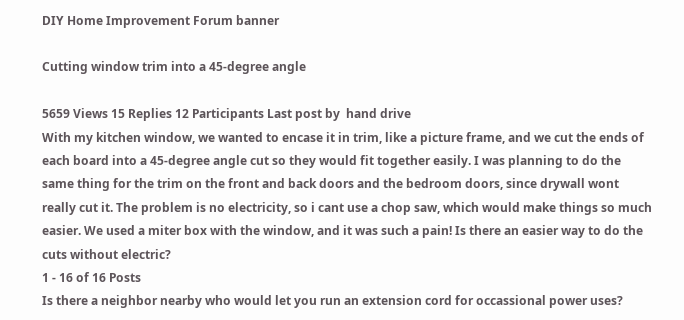DIY Home Improvement Forum banner

Cutting window trim into a 45-degree angle

5659 Views 15 Replies 12 Participants Last post by  hand drive
With my kitchen window, we wanted to encase it in trim, like a picture frame, and we cut the ends of each board into a 45-degree angle cut so they would fit together easily. I was planning to do the same thing for the trim on the front and back doors and the bedroom doors, since drywall wont really cut it. The problem is no electricity, so i cant use a chop saw, which would make things so much easier. We used a miter box with the window, and it was such a pain! Is there an easier way to do the cuts without electric?
1 - 16 of 16 Posts
Is there a neighbor nearby who would let you run an extension cord for occassional power uses?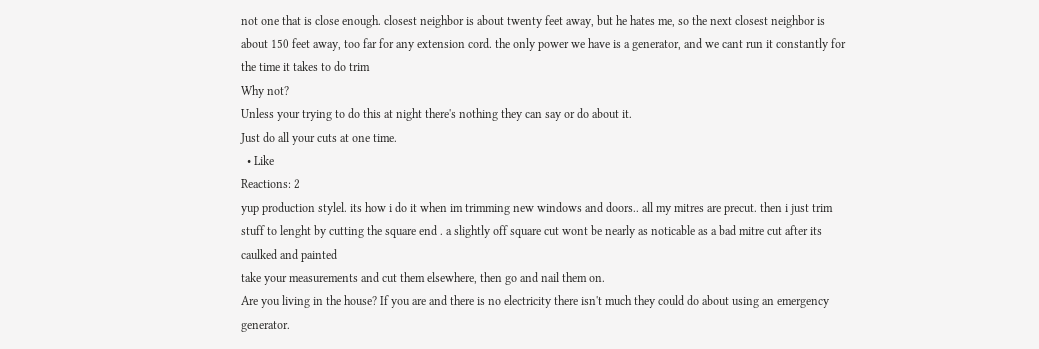not one that is close enough. closest neighbor is about twenty feet away, but he hates me, so the next closest neighbor is about 150 feet away, too far for any extension cord. the only power we have is a generator, and we cant run it constantly for the time it takes to do trim
Why not?
Unless your trying to do this at night there's nothing they can say or do about it.
Just do all your cuts at one time.
  • Like
Reactions: 2
yup production stylel. its how i do it when im trimming new windows and doors.. all my mitres are precut. then i just trim stuff to lenght by cutting the square end . a slightly off square cut wont be nearly as noticable as a bad mitre cut after its caulked and painted
take your measurements and cut them elsewhere, then go and nail them on.
Are you living in the house? If you are and there is no electricity there isn't much they could do about using an emergency generator.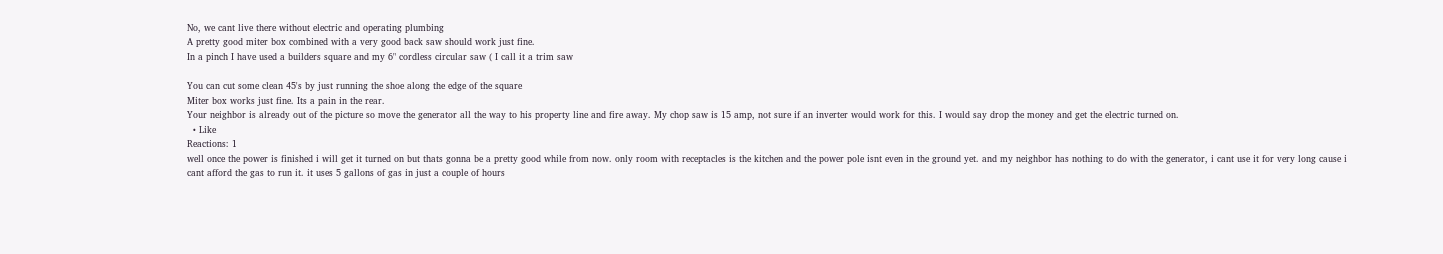No, we cant live there without electric and operating plumbing
A pretty good miter box combined with a very good back saw should work just fine.
In a pinch I have used a builders square and my 6" cordless circular saw ( I call it a trim saw

You can cut some clean 45's by just running the shoe along the edge of the square
Miter box works just fine. Its a pain in the rear.
Your neighbor is already out of the picture so move the generator all the way to his property line and fire away. My chop saw is 15 amp, not sure if an inverter would work for this. I would say drop the money and get the electric turned on.
  • Like
Reactions: 1
well once the power is finished i will get it turned on but thats gonna be a pretty good while from now. only room with receptacles is the kitchen and the power pole isnt even in the ground yet. and my neighbor has nothing to do with the generator, i cant use it for very long cause i cant afford the gas to run it. it uses 5 gallons of gas in just a couple of hours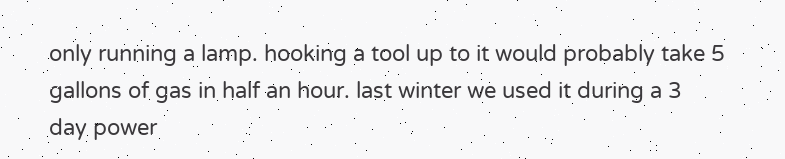only running a lamp. hooking a tool up to it would probably take 5 gallons of gas in half an hour. last winter we used it during a 3 day power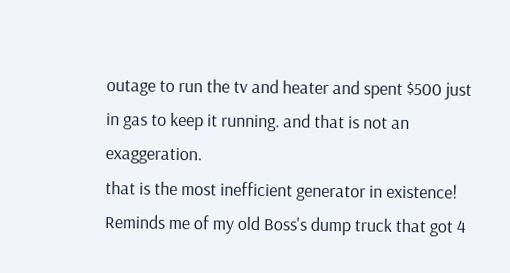outage to run the tv and heater and spent $500 just in gas to keep it running. and that is not an exaggeration.
that is the most inefficient generator in existence! Reminds me of my old Boss's dump truck that got 4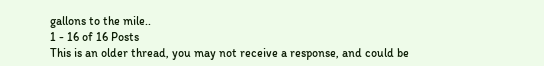gallons to the mile..
1 - 16 of 16 Posts
This is an older thread, you may not receive a response, and could be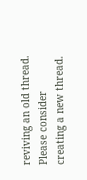reviving an old thread. Please consider creating a new thread.